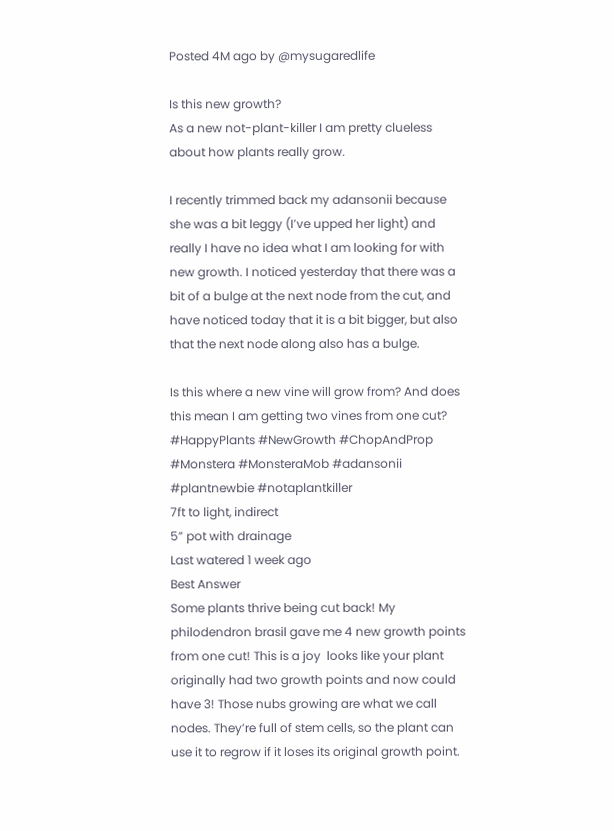Posted 4M ago by @mysugaredlife

Is this new growth?
As a new not-plant-killer I am pretty clueless about how plants really grow.

I recently trimmed back my adansonii because she was a bit leggy (I’ve upped her light) and really I have no idea what I am looking for with new growth. I noticed yesterday that there was a bit of a bulge at the next node from the cut, and have noticed today that it is a bit bigger, but also that the next node along also has a bulge.

Is this where a new vine will grow from? And does this mean I am getting two vines from one cut? #HappyPlants #NewGrowth #ChopAndProp #Monstera #MonsteraMob #adansonii #plantnewbie #notaplantkiller
7ft to light, indirect
5” pot with drainage
Last watered 1 week ago
Best Answer
Some plants thrive being cut back! My philodendron brasil gave me 4 new growth points from one cut! This is a joy  looks like your plant originally had two growth points and now could have 3! Those nubs growing are what we call nodes. They’re full of stem cells, so the plant can use it to regrow if it loses its original growth point.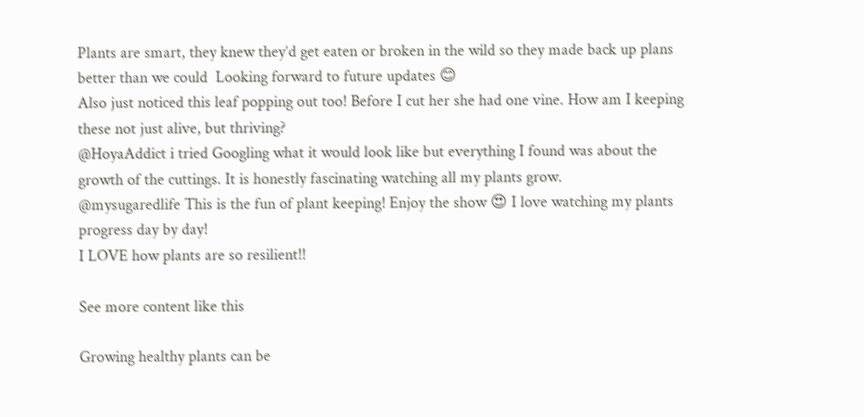Plants are smart, they knew they’d get eaten or broken in the wild so they made back up plans better than we could  Looking forward to future updates 😊
Also just noticed this leaf popping out too! Before I cut her she had one vine. How am I keeping these not just alive, but thriving?
@HoyaAddict i tried Googling what it would look like but everything I found was about the growth of the cuttings. It is honestly fascinating watching all my plants grow.
@mysugaredlife This is the fun of plant keeping! Enjoy the show 😍 I love watching my plants progress day by day!
I LOVE how plants are so resilient!!

See more content like this

Growing healthy plants can be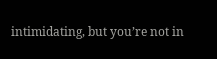intimidating, but you’re not in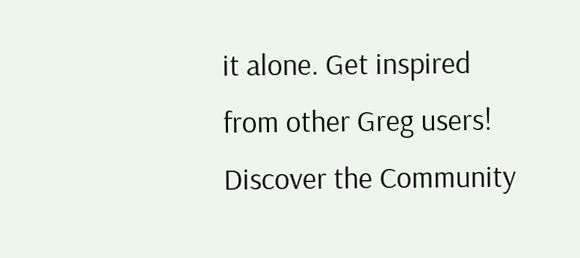it alone. Get inspired from other Greg users!
Discover the Community